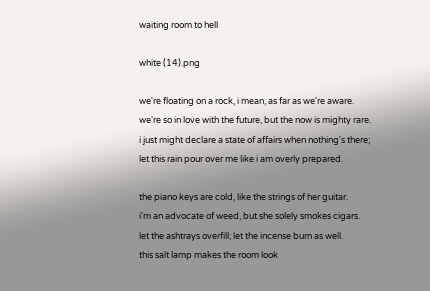waiting room to hell

white (14).png

we're floating on a rock, i mean, as far as we're aware.
we're so in love with the future, but the now is mighty rare.
i just might declare a state of affairs when nothing's there;
let this rain pour over me like i am overly prepared.

the piano keys are cold, like the strings of her guitar.
i'm an advocate of weed, but she solely smokes cigars.
let the ashtrays overfill; let the incense burn as well.
this salt lamp makes the room look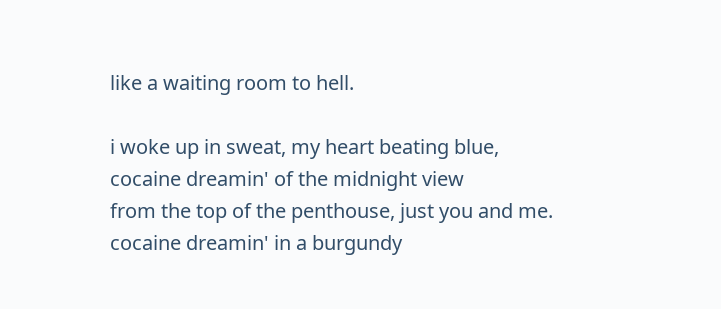like a waiting room to hell.

i woke up in sweat, my heart beating blue,
cocaine dreamin' of the midnight view
from the top of the penthouse, just you and me.
cocaine dreamin' in a burgundy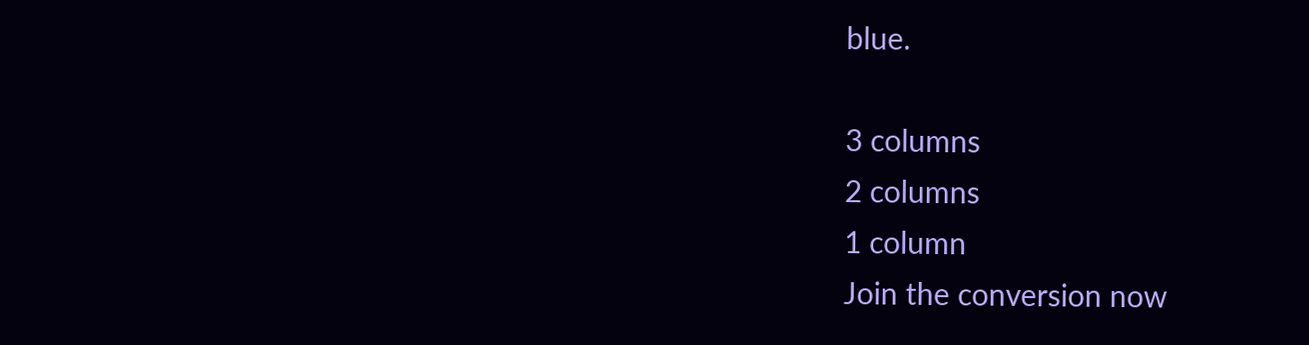blue.

3 columns
2 columns
1 column
Join the conversion now